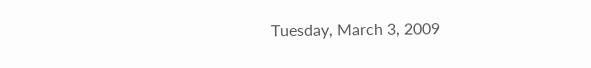Tuesday, March 3, 2009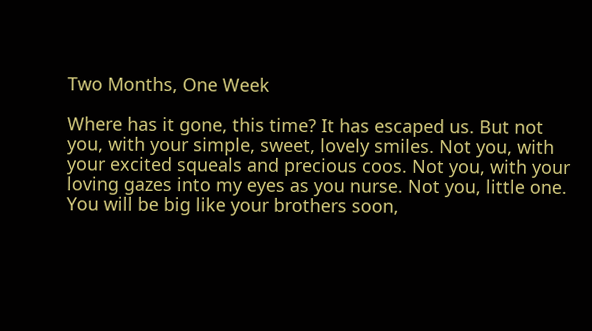Two Months, One Week

Where has it gone, this time? It has escaped us. But not you, with your simple, sweet, lovely smiles. Not you, with your excited squeals and precious coos. Not you, with your loving gazes into my eyes as you nurse. Not you, little one. You will be big like your brothers soon,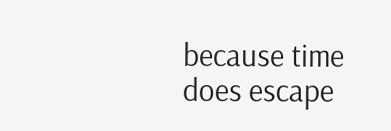because time does escape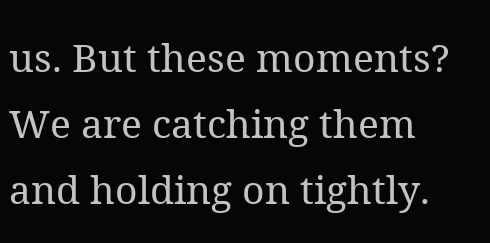us. But these moments? We are catching them and holding on tightly.